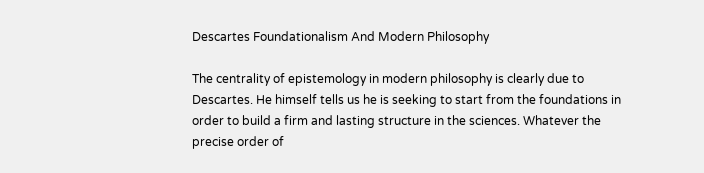Descartes Foundationalism And Modern Philosophy

The centrality of epistemology in modern philosophy is clearly due to Descartes. He himself tells us he is seeking to start from the foundations in order to build a firm and lasting structure in the sciences. Whatever the precise order of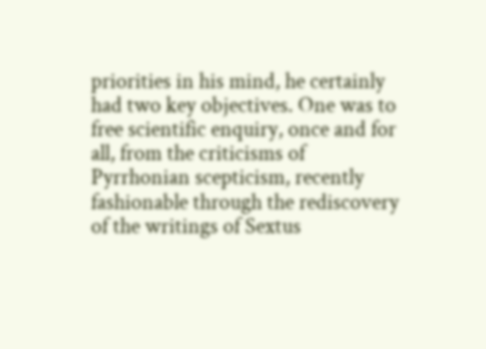priorities in his mind, he certainly had two key objectives. One was to free scientific enquiry, once and for all, from the criticisms of Pyrrhonian scepticism, recently fashionable through the rediscovery of the writings of Sextus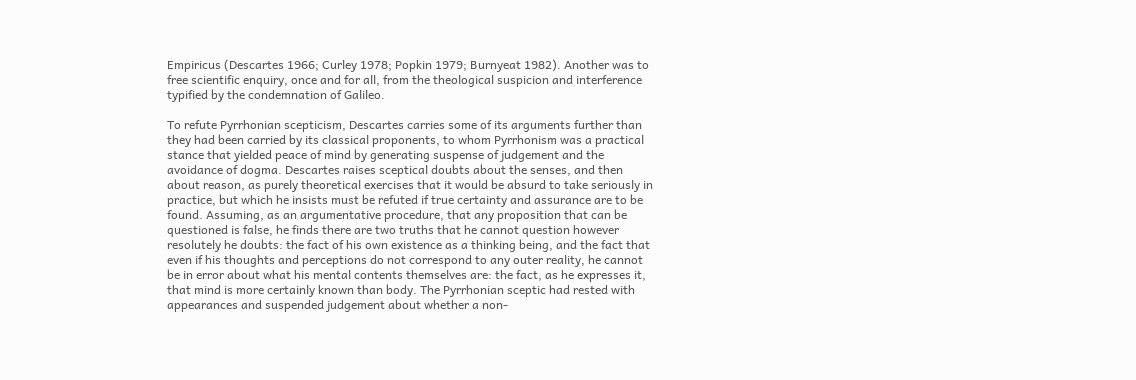Empiricus (Descartes 1966; Curley 1978; Popkin 1979; Burnyeat 1982). Another was to free scientific enquiry, once and for all, from the theological suspicion and interference typified by the condemnation of Galileo.

To refute Pyrrhonian scepticism, Descartes carries some of its arguments further than they had been carried by its classical proponents, to whom Pyrrhonism was a practical stance that yielded peace of mind by generating suspense of judgement and the avoidance of dogma. Descartes raises sceptical doubts about the senses, and then about reason, as purely theoretical exercises that it would be absurd to take seriously in practice, but which he insists must be refuted if true certainty and assurance are to be found. Assuming, as an argumentative procedure, that any proposition that can be questioned is false, he finds there are two truths that he cannot question however resolutely he doubts: the fact of his own existence as a thinking being, and the fact that even if his thoughts and perceptions do not correspond to any outer reality, he cannot be in error about what his mental contents themselves are: the fact, as he expresses it, that mind is more certainly known than body. The Pyrrhonian sceptic had rested with appearances and suspended judgement about whether a non-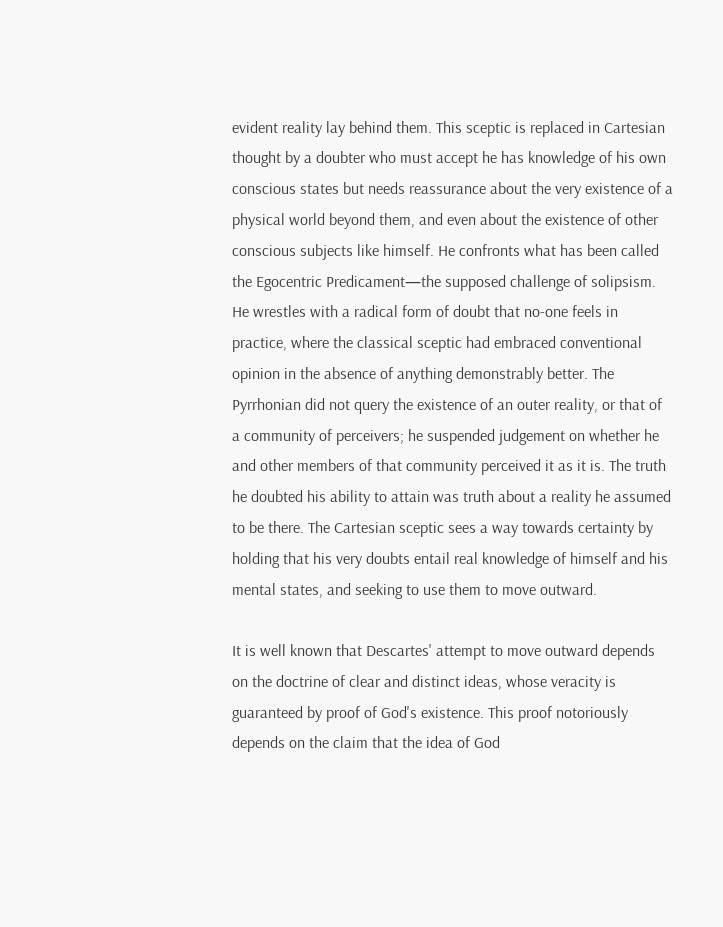evident reality lay behind them. This sceptic is replaced in Cartesian thought by a doubter who must accept he has knowledge of his own conscious states but needs reassurance about the very existence of a physical world beyond them, and even about the existence of other conscious subjects like himself. He confronts what has been called the Egocentric Predicament—the supposed challenge of solipsism. He wrestles with a radical form of doubt that no-one feels in practice, where the classical sceptic had embraced conventional opinion in the absence of anything demonstrably better. The Pyrrhonian did not query the existence of an outer reality, or that of a community of perceivers; he suspended judgement on whether he and other members of that community perceived it as it is. The truth he doubted his ability to attain was truth about a reality he assumed to be there. The Cartesian sceptic sees a way towards certainty by holding that his very doubts entail real knowledge of himself and his mental states, and seeking to use them to move outward.

It is well known that Descartes' attempt to move outward depends on the doctrine of clear and distinct ideas, whose veracity is guaranteed by proof of God's existence. This proof notoriously depends on the claim that the idea of God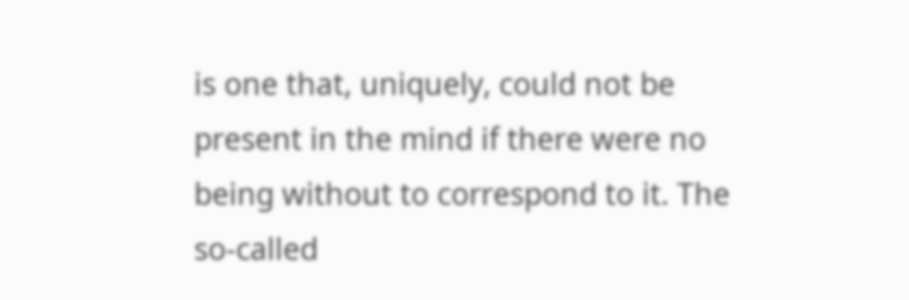is one that, uniquely, could not be present in the mind if there were no being without to correspond to it. The so-called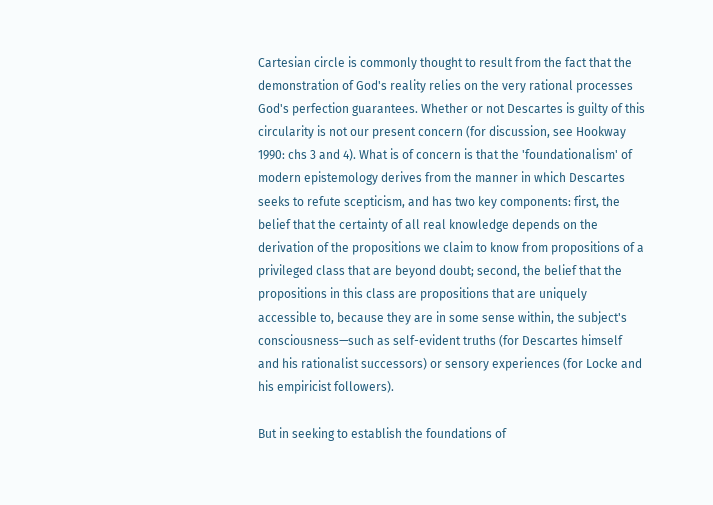Cartesian circle is commonly thought to result from the fact that the demonstration of God's reality relies on the very rational processes God's perfection guarantees. Whether or not Descartes is guilty of this circularity is not our present concern (for discussion, see Hookway 1990: chs 3 and 4). What is of concern is that the 'foundationalism' of modern epistemology derives from the manner in which Descartes seeks to refute scepticism, and has two key components: first, the belief that the certainty of all real knowledge depends on the derivation of the propositions we claim to know from propositions of a privileged class that are beyond doubt; second, the belief that the propositions in this class are propositions that are uniquely accessible to, because they are in some sense within, the subject's consciousness—such as self-evident truths (for Descartes himself and his rationalist successors) or sensory experiences (for Locke and his empiricist followers).

But in seeking to establish the foundations of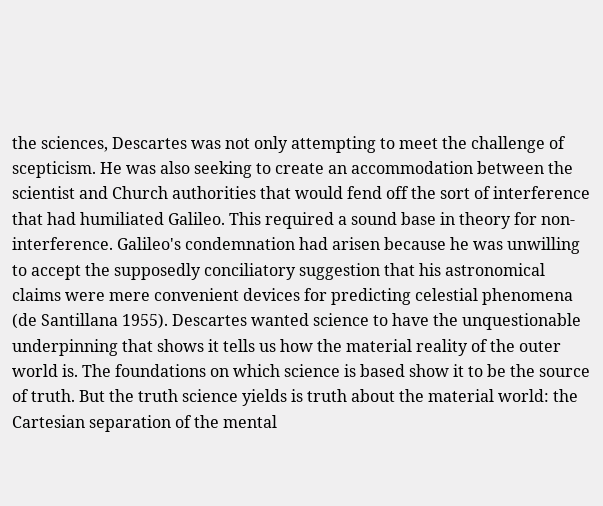the sciences, Descartes was not only attempting to meet the challenge of scepticism. He was also seeking to create an accommodation between the scientist and Church authorities that would fend off the sort of interference that had humiliated Galileo. This required a sound base in theory for non-interference. Galileo's condemnation had arisen because he was unwilling to accept the supposedly conciliatory suggestion that his astronomical claims were mere convenient devices for predicting celestial phenomena (de Santillana 1955). Descartes wanted science to have the unquestionable underpinning that shows it tells us how the material reality of the outer world is. The foundations on which science is based show it to be the source of truth. But the truth science yields is truth about the material world: the Cartesian separation of the mental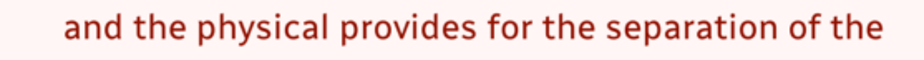and the physical provides for the separation of the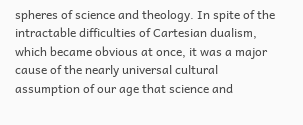spheres of science and theology. In spite of the intractable difficulties of Cartesian dualism, which became obvious at once, it was a major cause of the nearly universal cultural assumption of our age that science and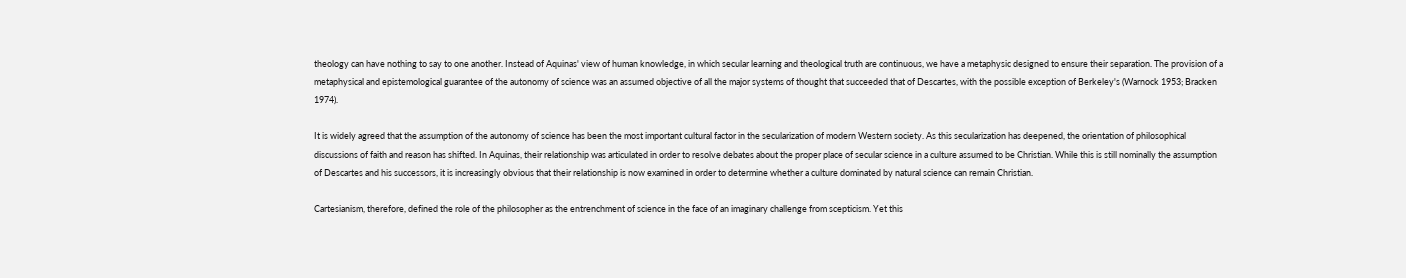theology can have nothing to say to one another. Instead of Aquinas' view of human knowledge, in which secular learning and theological truth are continuous, we have a metaphysic designed to ensure their separation. The provision of a metaphysical and epistemological guarantee of the autonomy of science was an assumed objective of all the major systems of thought that succeeded that of Descartes, with the possible exception of Berkeley's (Warnock 1953; Bracken 1974).

It is widely agreed that the assumption of the autonomy of science has been the most important cultural factor in the secularization of modern Western society. As this secularization has deepened, the orientation of philosophical discussions of faith and reason has shifted. In Aquinas, their relationship was articulated in order to resolve debates about the proper place of secular science in a culture assumed to be Christian. While this is still nominally the assumption of Descartes and his successors, it is increasingly obvious that their relationship is now examined in order to determine whether a culture dominated by natural science can remain Christian.

Cartesianism, therefore, defined the role of the philosopher as the entrenchment of science in the face of an imaginary challenge from scepticism. Yet this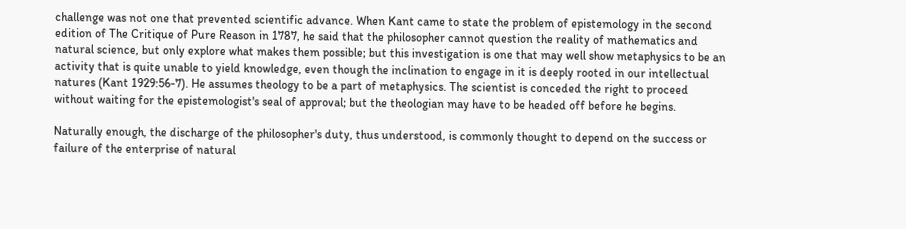challenge was not one that prevented scientific advance. When Kant came to state the problem of epistemology in the second edition of The Critique of Pure Reason in 1787, he said that the philosopher cannot question the reality of mathematics and natural science, but only explore what makes them possible; but this investigation is one that may well show metaphysics to be an activity that is quite unable to yield knowledge, even though the inclination to engage in it is deeply rooted in our intellectual natures (Kant 1929:56-7). He assumes theology to be a part of metaphysics. The scientist is conceded the right to proceed without waiting for the epistemologist's seal of approval; but the theologian may have to be headed off before he begins.

Naturally enough, the discharge of the philosopher's duty, thus understood, is commonly thought to depend on the success or failure of the enterprise of natural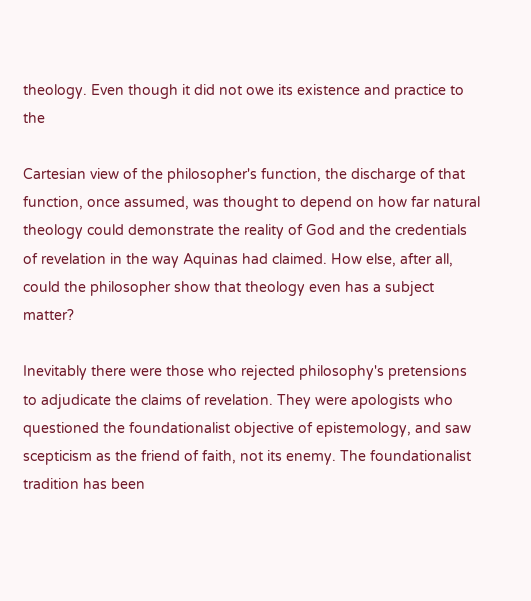theology. Even though it did not owe its existence and practice to the

Cartesian view of the philosopher's function, the discharge of that function, once assumed, was thought to depend on how far natural theology could demonstrate the reality of God and the credentials of revelation in the way Aquinas had claimed. How else, after all, could the philosopher show that theology even has a subject matter?

Inevitably there were those who rejected philosophy's pretensions to adjudicate the claims of revelation. They were apologists who questioned the foundationalist objective of epistemology, and saw scepticism as the friend of faith, not its enemy. The foundationalist tradition has been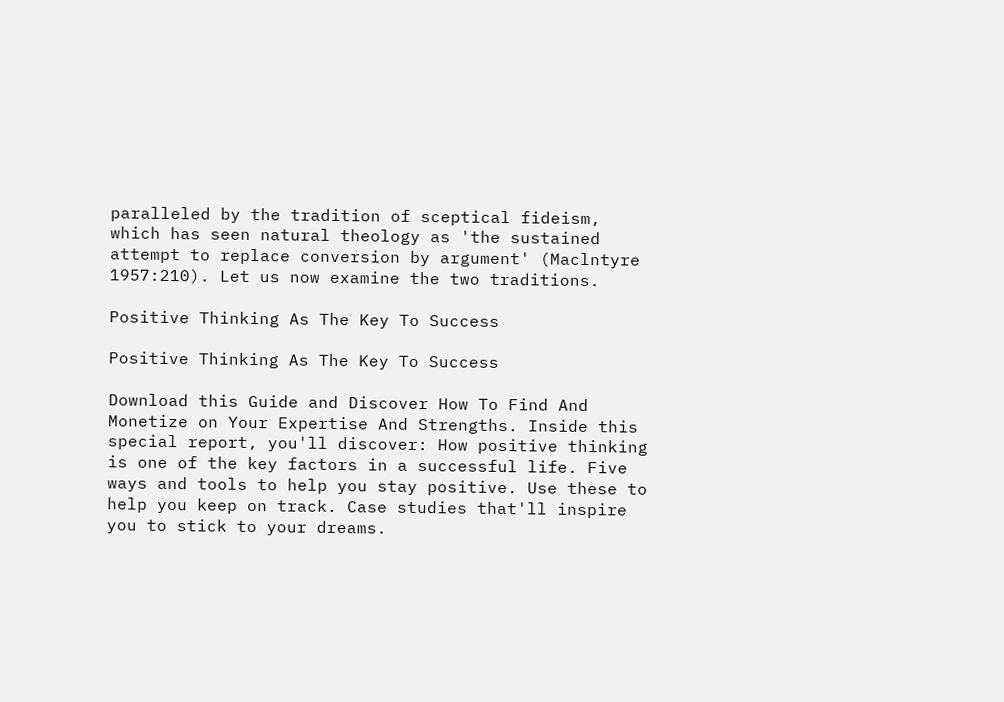paralleled by the tradition of sceptical fideism, which has seen natural theology as 'the sustained attempt to replace conversion by argument' (Maclntyre 1957:210). Let us now examine the two traditions.

Positive Thinking As The Key To Success

Positive Thinking As The Key To Success

Download this Guide and Discover How To Find And Monetize on Your Expertise And Strengths. Inside this special report, you'll discover: How positive thinking is one of the key factors in a successful life. Five ways and tools to help you stay positive. Use these to help you keep on track. Case studies that'll inspire you to stick to your dreams.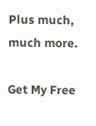Plus much, much more.

Get My Free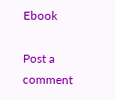Ebook

Post a comment